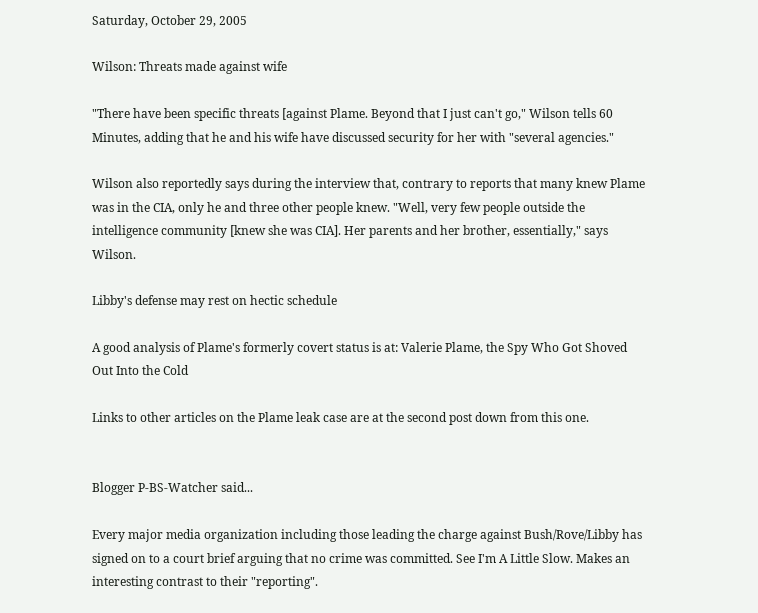Saturday, October 29, 2005

Wilson: Threats made against wife

"There have been specific threats [against Plame. Beyond that I just can't go," Wilson tells 60 Minutes, adding that he and his wife have discussed security for her with "several agencies."

Wilson also reportedly says during the interview that, contrary to reports that many knew Plame was in the CIA, only he and three other people knew. "Well, very few people outside the intelligence community [knew she was CIA]. Her parents and her brother, essentially," says Wilson.

Libby's defense may rest on hectic schedule

A good analysis of Plame's formerly covert status is at: Valerie Plame, the Spy Who Got Shoved Out Into the Cold

Links to other articles on the Plame leak case are at the second post down from this one.


Blogger P-BS-Watcher said...

Every major media organization including those leading the charge against Bush/Rove/Libby has signed on to a court brief arguing that no crime was committed. See I'm A Little Slow. Makes an interesting contrast to their "reporting".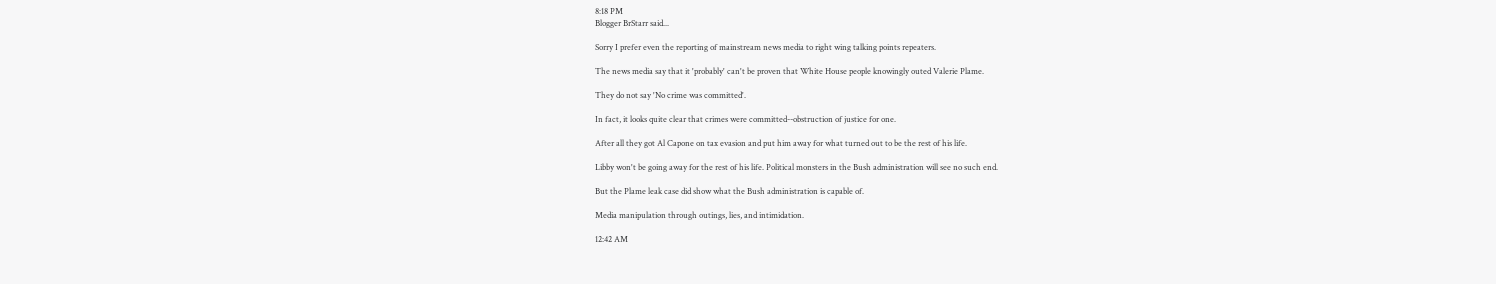8:18 PM
Blogger BrStarr said...

Sorry I prefer even the reporting of mainstream news media to right wing talking points repeaters.

The news media say that it 'probably' can't be proven that White House people knowingly outed Valerie Plame.

They do not say 'No crime was committed'.

In fact, it looks quite clear that crimes were committed--obstruction of justice for one.

After all they got Al Capone on tax evasion and put him away for what turned out to be the rest of his life.

Libby won't be going away for the rest of his life. Political monsters in the Bush administration will see no such end.

But the Plame leak case did show what the Bush administration is capable of.

Media manipulation through outings, lies, and intimidation.

12:42 AM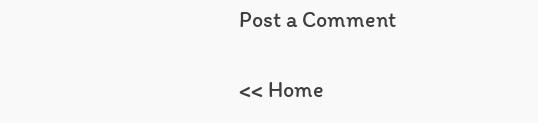Post a Comment

<< Home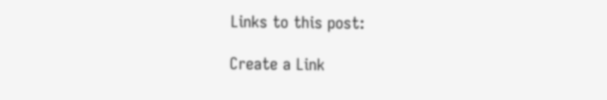Links to this post:

Create a Link